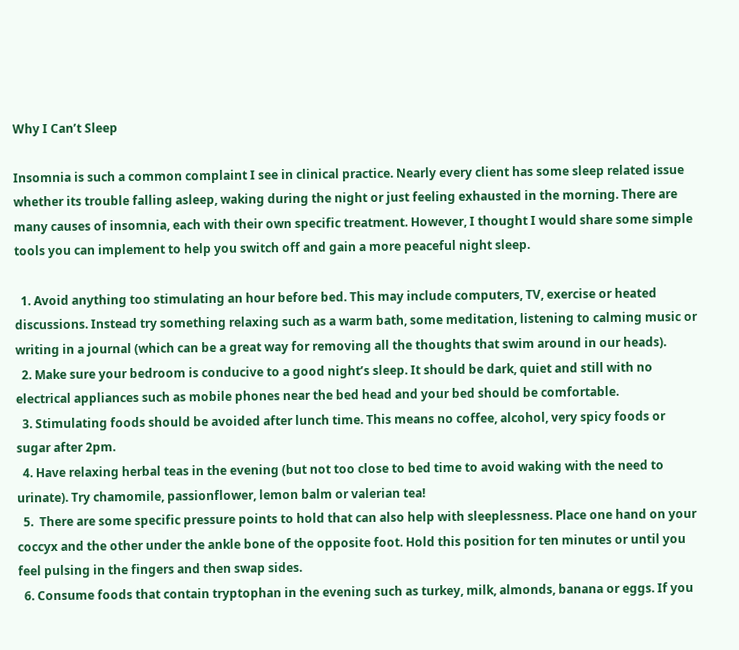Why I Can’t Sleep

Insomnia is such a common complaint I see in clinical practice. Nearly every client has some sleep related issue whether its trouble falling asleep, waking during the night or just feeling exhausted in the morning. There are many causes of insomnia, each with their own specific treatment. However, I thought I would share some simple tools you can implement to help you switch off and gain a more peaceful night sleep.

  1. Avoid anything too stimulating an hour before bed. This may include computers, TV, exercise or heated discussions. Instead try something relaxing such as a warm bath, some meditation, listening to calming music or writing in a journal (which can be a great way for removing all the thoughts that swim around in our heads).
  2. Make sure your bedroom is conducive to a good night’s sleep. It should be dark, quiet and still with no electrical appliances such as mobile phones near the bed head and your bed should be comfortable.
  3. Stimulating foods should be avoided after lunch time. This means no coffee, alcohol, very spicy foods or sugar after 2pm.
  4. Have relaxing herbal teas in the evening (but not too close to bed time to avoid waking with the need to urinate). Try chamomile, passionflower, lemon balm or valerian tea!
  5.  There are some specific pressure points to hold that can also help with sleeplessness. Place one hand on your coccyx and the other under the ankle bone of the opposite foot. Hold this position for ten minutes or until you feel pulsing in the fingers and then swap sides.
  6. Consume foods that contain tryptophan in the evening such as turkey, milk, almonds, banana or eggs. If you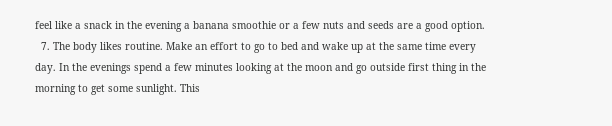feel like a snack in the evening a banana smoothie or a few nuts and seeds are a good option.
  7. The body likes routine. Make an effort to go to bed and wake up at the same time every day. In the evenings spend a few minutes looking at the moon and go outside first thing in the morning to get some sunlight. This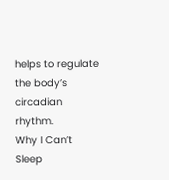helps to regulate the body’s circadian rhythm.
Why I Can’t Sleep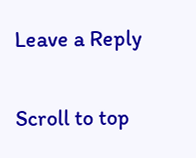Leave a Reply

Scroll to top